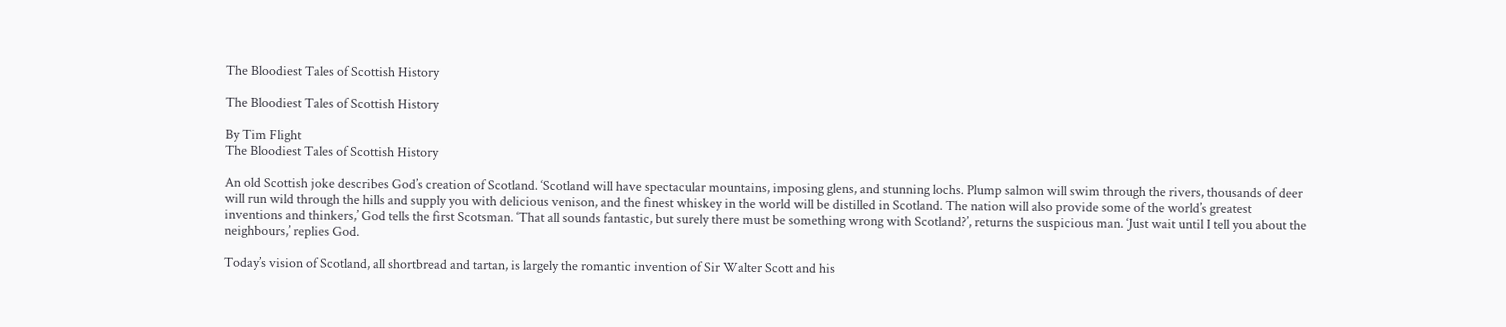The Bloodiest Tales of Scottish History

The Bloodiest Tales of Scottish History

By Tim Flight
The Bloodiest Tales of Scottish History

An old Scottish joke describes God’s creation of Scotland. ‘Scotland will have spectacular mountains, imposing glens, and stunning lochs. Plump salmon will swim through the rivers, thousands of deer will run wild through the hills and supply you with delicious venison, and the finest whiskey in the world will be distilled in Scotland. The nation will also provide some of the world’s greatest inventions and thinkers,’ God tells the first Scotsman. ‘That all sounds fantastic, but surely there must be something wrong with Scotland?’, returns the suspicious man. ‘Just wait until I tell you about the neighbours,’ replies God.

Today’s vision of Scotland, all shortbread and tartan, is largely the romantic invention of Sir Walter Scott and his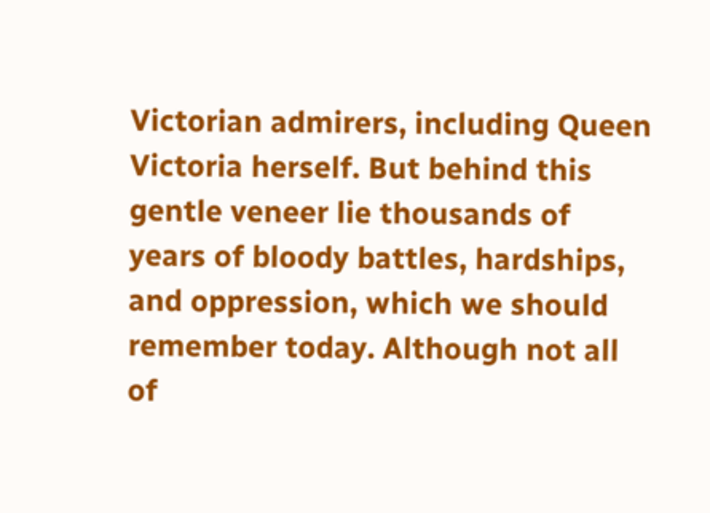Victorian admirers, including Queen Victoria herself. But behind this gentle veneer lie thousands of years of bloody battles, hardships, and oppression, which we should remember today. Although not all of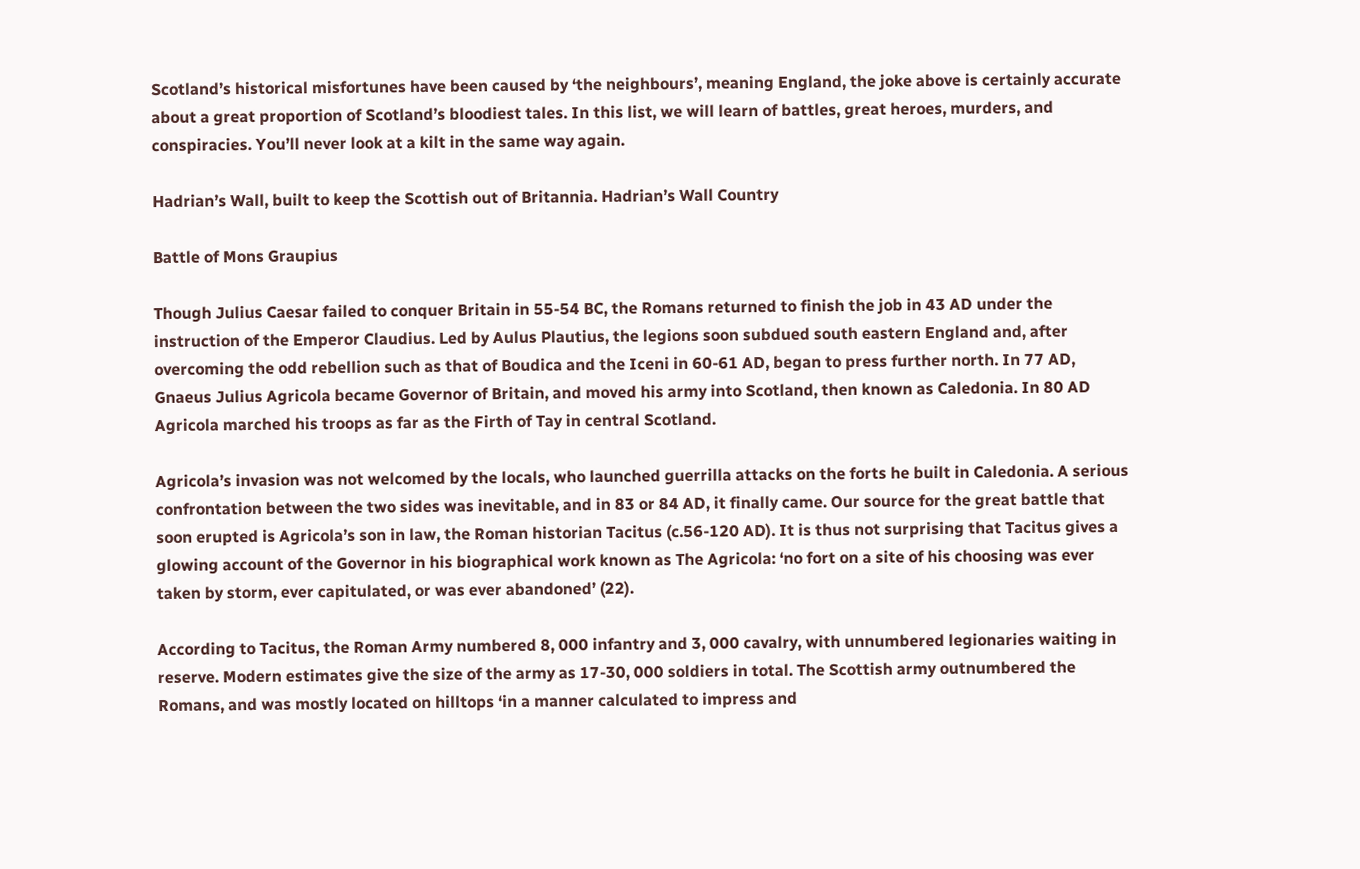Scotland’s historical misfortunes have been caused by ‘the neighbours’, meaning England, the joke above is certainly accurate about a great proportion of Scotland’s bloodiest tales. In this list, we will learn of battles, great heroes, murders, and conspiracies. You’ll never look at a kilt in the same way again.

Hadrian’s Wall, built to keep the Scottish out of Britannia. Hadrian’s Wall Country

Battle of Mons Graupius

Though Julius Caesar failed to conquer Britain in 55-54 BC, the Romans returned to finish the job in 43 AD under the instruction of the Emperor Claudius. Led by Aulus Plautius, the legions soon subdued south eastern England and, after overcoming the odd rebellion such as that of Boudica and the Iceni in 60-61 AD, began to press further north. In 77 AD, Gnaeus Julius Agricola became Governor of Britain, and moved his army into Scotland, then known as Caledonia. In 80 AD Agricola marched his troops as far as the Firth of Tay in central Scotland.

Agricola’s invasion was not welcomed by the locals, who launched guerrilla attacks on the forts he built in Caledonia. A serious confrontation between the two sides was inevitable, and in 83 or 84 AD, it finally came. Our source for the great battle that soon erupted is Agricola’s son in law, the Roman historian Tacitus (c.56-120 AD). It is thus not surprising that Tacitus gives a glowing account of the Governor in his biographical work known as The Agricola: ‘no fort on a site of his choosing was ever taken by storm, ever capitulated, or was ever abandoned’ (22).

According to Tacitus, the Roman Army numbered 8, 000 infantry and 3, 000 cavalry, with unnumbered legionaries waiting in reserve. Modern estimates give the size of the army as 17-30, 000 soldiers in total. The Scottish army outnumbered the Romans, and was mostly located on hilltops ‘in a manner calculated to impress and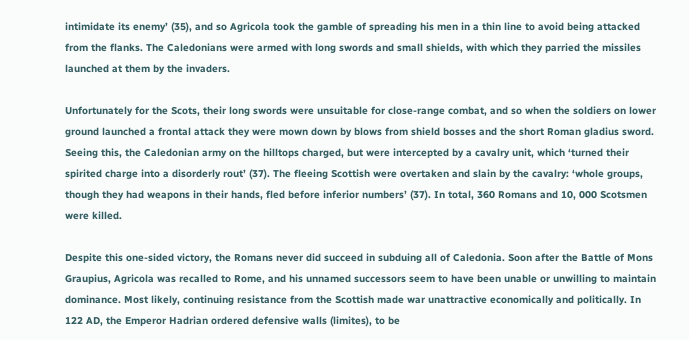intimidate its enemy’ (35), and so Agricola took the gamble of spreading his men in a thin line to avoid being attacked from the flanks. The Caledonians were armed with long swords and small shields, with which they parried the missiles launched at them by the invaders.

Unfortunately for the Scots, their long swords were unsuitable for close-range combat, and so when the soldiers on lower ground launched a frontal attack they were mown down by blows from shield bosses and the short Roman gladius sword. Seeing this, the Caledonian army on the hilltops charged, but were intercepted by a cavalry unit, which ‘turned their spirited charge into a disorderly rout’ (37). The fleeing Scottish were overtaken and slain by the cavalry: ‘whole groups, though they had weapons in their hands, fled before inferior numbers’ (37). In total, 360 Romans and 10, 000 Scotsmen were killed.

Despite this one-sided victory, the Romans never did succeed in subduing all of Caledonia. Soon after the Battle of Mons Graupius, Agricola was recalled to Rome, and his unnamed successors seem to have been unable or unwilling to maintain dominance. Most likely, continuing resistance from the Scottish made war unattractive economically and politically. In 122 AD, the Emperor Hadrian ordered defensive walls (limites), to be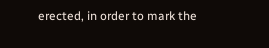erected, in order to mark the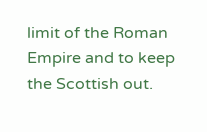limit of the Roman Empire and to keep the Scottish out.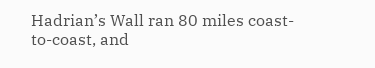Hadrian’s Wall ran 80 miles coast-to-coast, and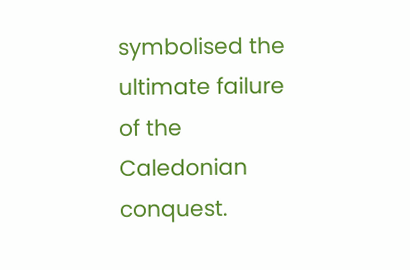symbolised the ultimate failure of the Caledonian conquest.